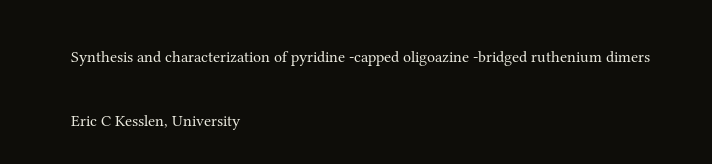Synthesis and characterization of pyridine -capped oligoazine -bridged ruthenium dimers

Eric C Kesslen, University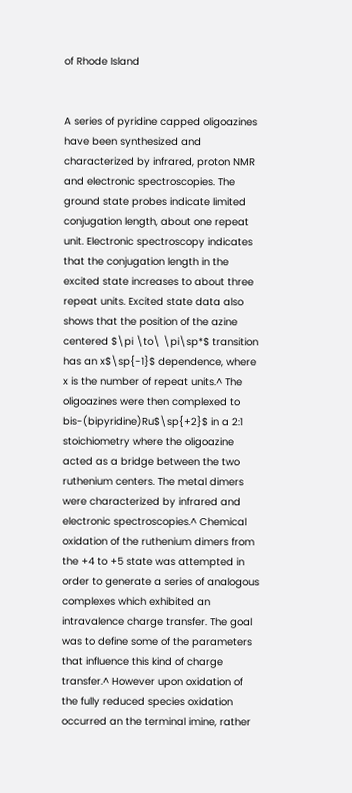of Rhode Island


A series of pyridine capped oligoazines have been synthesized and characterized by infrared, proton NMR and electronic spectroscopies. The ground state probes indicate limited conjugation length, about one repeat unit. Electronic spectroscopy indicates that the conjugation length in the excited state increases to about three repeat units. Excited state data also shows that the position of the azine centered $\pi \to\ \pi\sp*$ transition has an x$\sp{-1}$ dependence, where x is the number of repeat units.^ The oligoazines were then complexed to bis-(bipyridine)Ru$\sp{+2}$ in a 2:1 stoichiometry where the oligoazine acted as a bridge between the two ruthenium centers. The metal dimers were characterized by infrared and electronic spectroscopies.^ Chemical oxidation of the ruthenium dimers from the +4 to +5 state was attempted in order to generate a series of analogous complexes which exhibited an intravalence charge transfer. The goal was to define some of the parameters that influence this kind of charge transfer.^ However upon oxidation of the fully reduced species oxidation occurred an the terminal imine, rather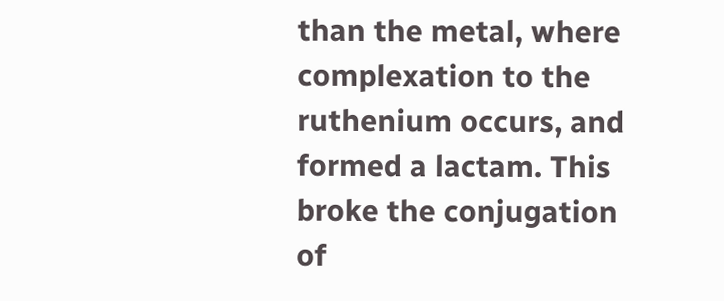than the metal, where complexation to the ruthenium occurs, and formed a lactam. This broke the conjugation of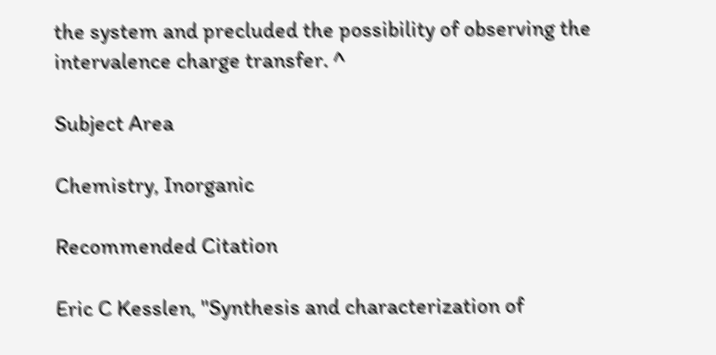the system and precluded the possibility of observing the intervalence charge transfer. ^

Subject Area

Chemistry, Inorganic

Recommended Citation

Eric C Kesslen, "Synthesis and characterization of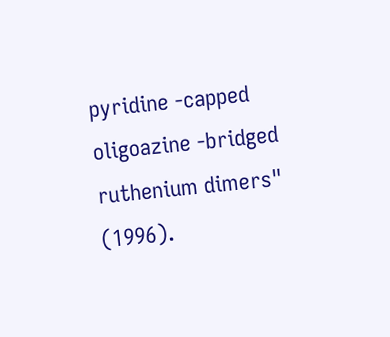pyridine -capped oligoazine -bridged ruthenium dimers" (1996).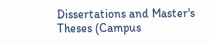Dissertations and Master's Theses (Campus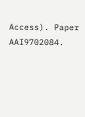Access). Paper AAI9702084.